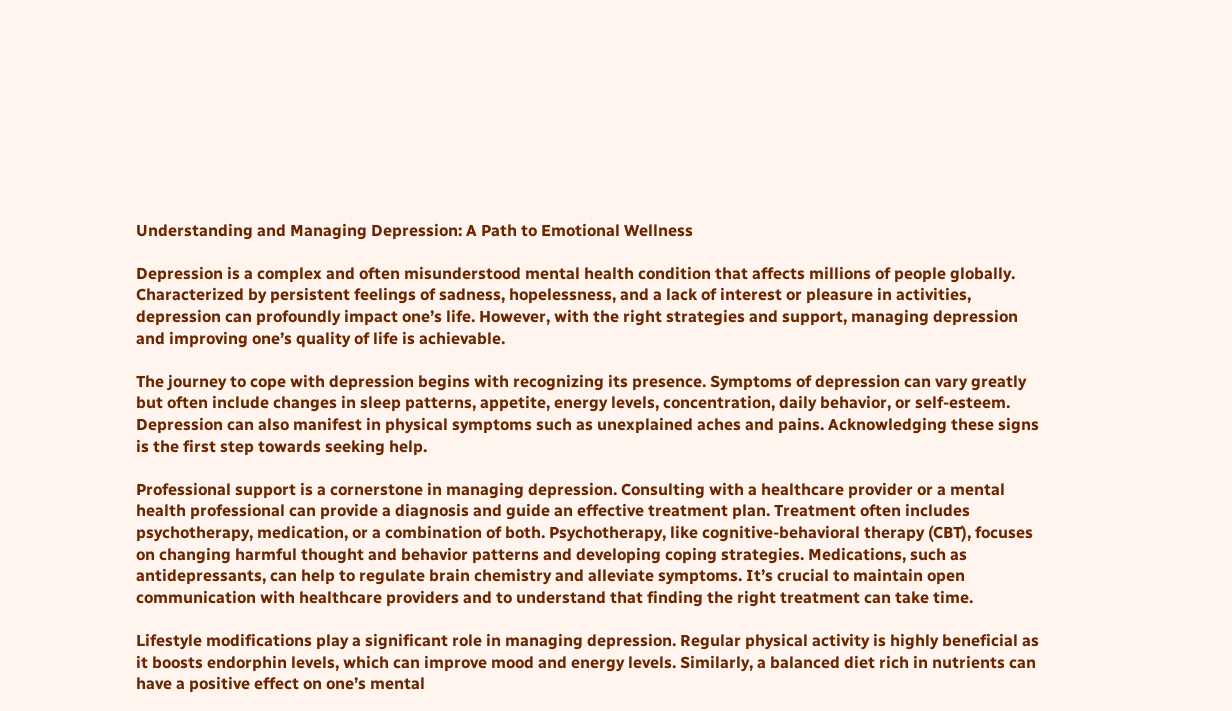Understanding and Managing Depression: A Path to Emotional Wellness

Depression is a complex and often misunderstood mental health condition that affects millions of people globally. Characterized by persistent feelings of sadness, hopelessness, and a lack of interest or pleasure in activities, depression can profoundly impact one’s life. However, with the right strategies and support, managing depression and improving one’s quality of life is achievable.

The journey to cope with depression begins with recognizing its presence. Symptoms of depression can vary greatly but often include changes in sleep patterns, appetite, energy levels, concentration, daily behavior, or self-esteem. Depression can also manifest in physical symptoms such as unexplained aches and pains. Acknowledging these signs is the first step towards seeking help.

Professional support is a cornerstone in managing depression. Consulting with a healthcare provider or a mental health professional can provide a diagnosis and guide an effective treatment plan. Treatment often includes psychotherapy, medication, or a combination of both. Psychotherapy, like cognitive-behavioral therapy (CBT), focuses on changing harmful thought and behavior patterns and developing coping strategies. Medications, such as antidepressants, can help to regulate brain chemistry and alleviate symptoms. It’s crucial to maintain open communication with healthcare providers and to understand that finding the right treatment can take time.

Lifestyle modifications play a significant role in managing depression. Regular physical activity is highly beneficial as it boosts endorphin levels, which can improve mood and energy levels. Similarly, a balanced diet rich in nutrients can have a positive effect on one’s mental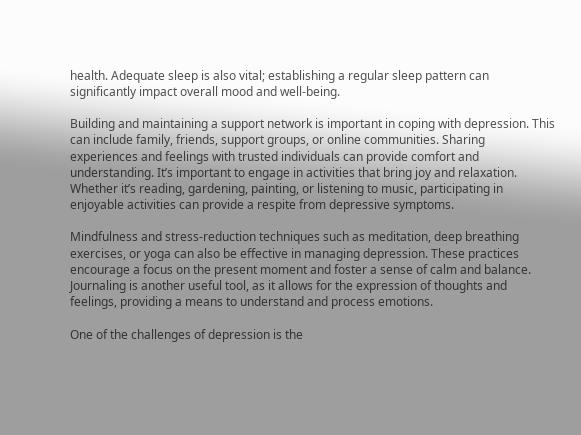health. Adequate sleep is also vital; establishing a regular sleep pattern can significantly impact overall mood and well-being.

Building and maintaining a support network is important in coping with depression. This can include family, friends, support groups, or online communities. Sharing experiences and feelings with trusted individuals can provide comfort and understanding. It’s important to engage in activities that bring joy and relaxation. Whether it’s reading, gardening, painting, or listening to music, participating in enjoyable activities can provide a respite from depressive symptoms.

Mindfulness and stress-reduction techniques such as meditation, deep breathing exercises, or yoga can also be effective in managing depression. These practices encourage a focus on the present moment and foster a sense of calm and balance. Journaling is another useful tool, as it allows for the expression of thoughts and feelings, providing a means to understand and process emotions.

One of the challenges of depression is the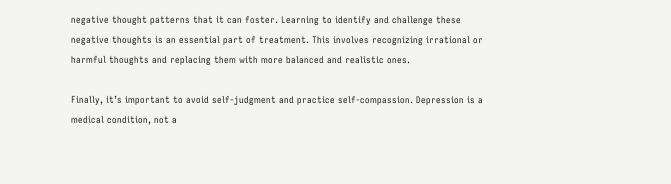negative thought patterns that it can foster. Learning to identify and challenge these negative thoughts is an essential part of treatment. This involves recognizing irrational or harmful thoughts and replacing them with more balanced and realistic ones.

Finally, it’s important to avoid self-judgment and practice self-compassion. Depression is a medical condition, not a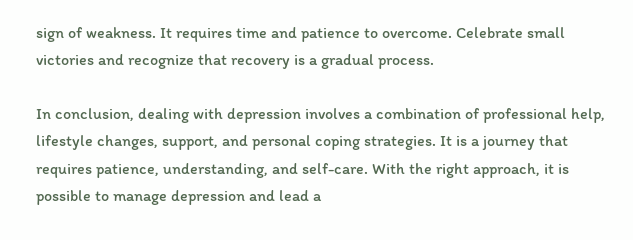sign of weakness. It requires time and patience to overcome. Celebrate small victories and recognize that recovery is a gradual process.

In conclusion, dealing with depression involves a combination of professional help, lifestyle changes, support, and personal coping strategies. It is a journey that requires patience, understanding, and self-care. With the right approach, it is possible to manage depression and lead a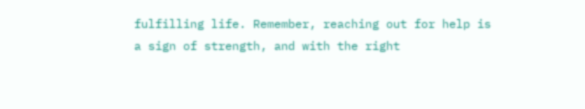fulfilling life. Remember, reaching out for help is a sign of strength, and with the right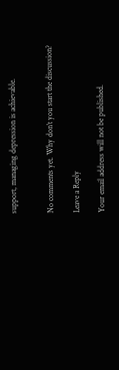support, managing depression is achievable.


No comments yet. Why don’t you start the discussion?

Leave a Reply

Your email address will not be published.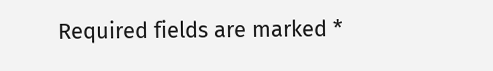Required fields are marked *